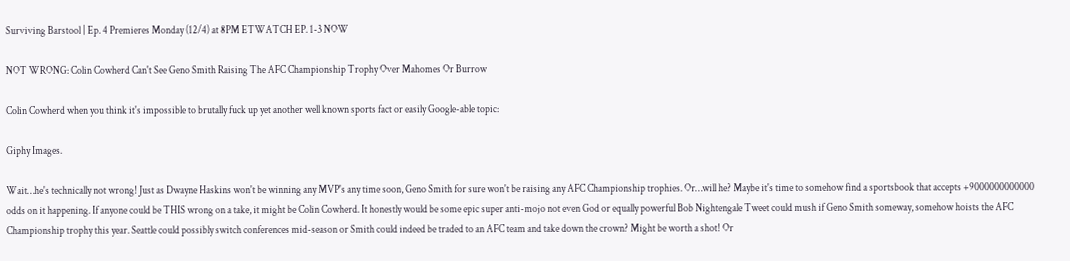Surviving Barstool | Ep. 4 Premieres Monday (12/4) at 8PM ETWATCH EP. 1-3 NOW

NOT WRONG: Colin Cowherd Can't See Geno Smith Raising The AFC Championship Trophy Over Mahomes Or Burrow

Colin Cowherd when you think it's impossible to brutally fuck up yet another well known sports fact or easily Google-able topic:

Giphy Images.

Wait…he's technically not wrong! Just as Dwayne Haskins won't be winning any MVP's any time soon, Geno Smith for sure won't be raising any AFC Championship trophies. Or…will he? Maybe it's time to somehow find a sportsbook that accepts +9000000000000 odds on it happening. If anyone could be THIS wrong on a take, it might be Colin Cowherd. It honestly would be some epic super anti-mojo not even God or equally powerful Bob Nightengale Tweet could mush if Geno Smith someway, somehow hoists the AFC Championship trophy this year. Seattle could possibly switch conferences mid-season or Smith could indeed be traded to an AFC team and take down the crown? Might be worth a shot! Or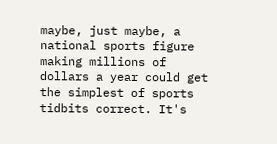maybe, just maybe, a national sports figure making millions of dollars a year could get the simplest of sports tidbits correct. It's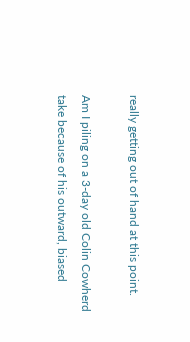really getting out of hand at this point.

Am I piling on a 3-day old Colin Cowherd take because of his outward, biased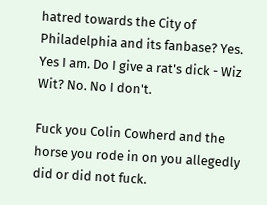hatred towards the City of Philadelphia and its fanbase? Yes. Yes I am. Do I give a rat's dick - Wiz Wit? No. No I don't.

Fuck you Colin Cowherd and the horse you rode in on you allegedly did or did not fuck.